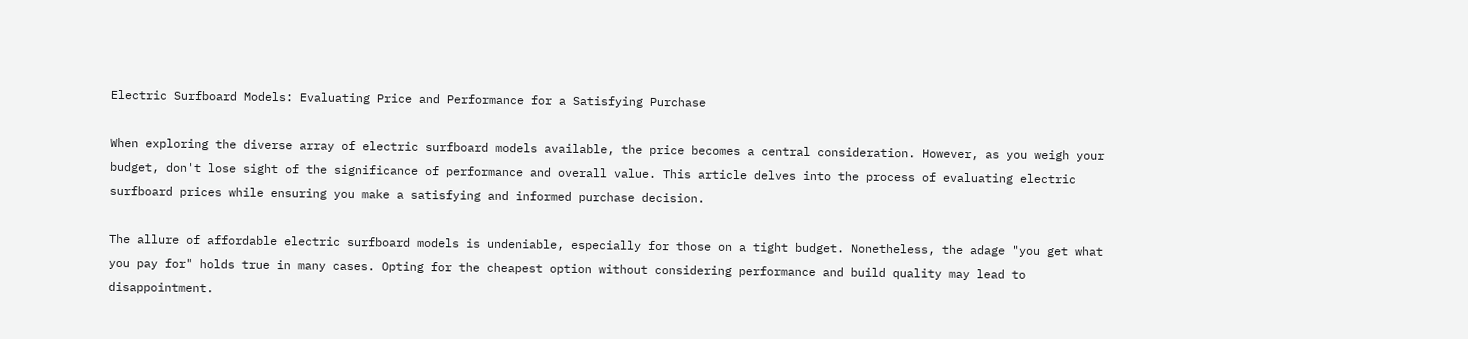Electric Surfboard Models: Evaluating Price and Performance for a Satisfying Purchase

When exploring the diverse array of electric surfboard models available, the price becomes a central consideration. However, as you weigh your budget, don't lose sight of the significance of performance and overall value. This article delves into the process of evaluating electric surfboard prices while ensuring you make a satisfying and informed purchase decision.

The allure of affordable electric surfboard models is undeniable, especially for those on a tight budget. Nonetheless, the adage "you get what you pay for" holds true in many cases. Opting for the cheapest option without considering performance and build quality may lead to disappointment.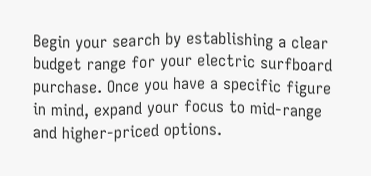Begin your search by establishing a clear budget range for your electric surfboard purchase. Once you have a specific figure in mind, expand your focus to mid-range and higher-priced options.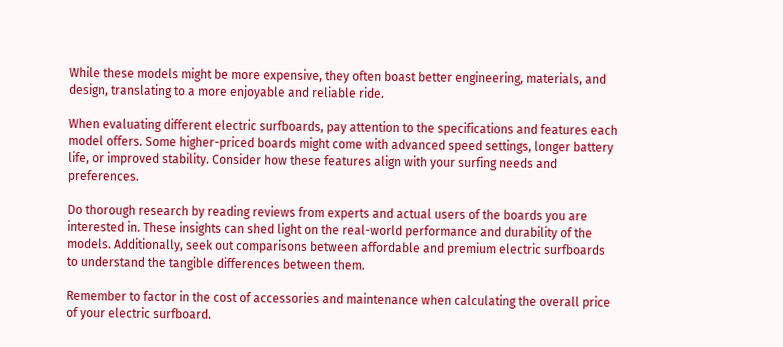While these models might be more expensive, they often boast better engineering, materials, and design, translating to a more enjoyable and reliable ride.

When evaluating different electric surfboards, pay attention to the specifications and features each model offers. Some higher-priced boards might come with advanced speed settings, longer battery life, or improved stability. Consider how these features align with your surfing needs and preferences.

Do thorough research by reading reviews from experts and actual users of the boards you are interested in. These insights can shed light on the real-world performance and durability of the models. Additionally, seek out comparisons between affordable and premium electric surfboards to understand the tangible differences between them.

Remember to factor in the cost of accessories and maintenance when calculating the overall price of your electric surfboard.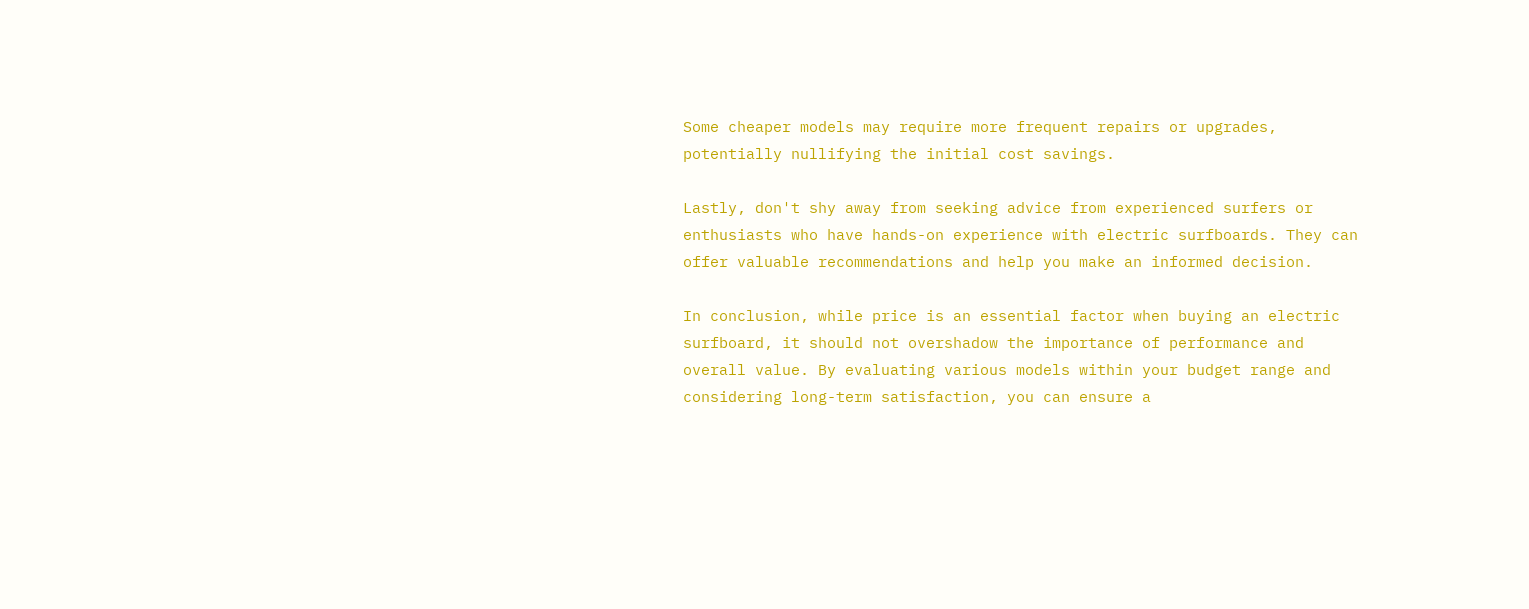Some cheaper models may require more frequent repairs or upgrades, potentially nullifying the initial cost savings.

Lastly, don't shy away from seeking advice from experienced surfers or enthusiasts who have hands-on experience with electric surfboards. They can offer valuable recommendations and help you make an informed decision.

In conclusion, while price is an essential factor when buying an electric surfboard, it should not overshadow the importance of performance and overall value. By evaluating various models within your budget range and considering long-term satisfaction, you can ensure a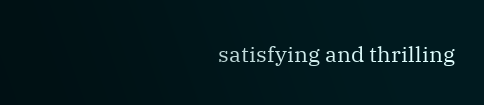satisfying and thrilling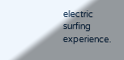electric surfing experience.